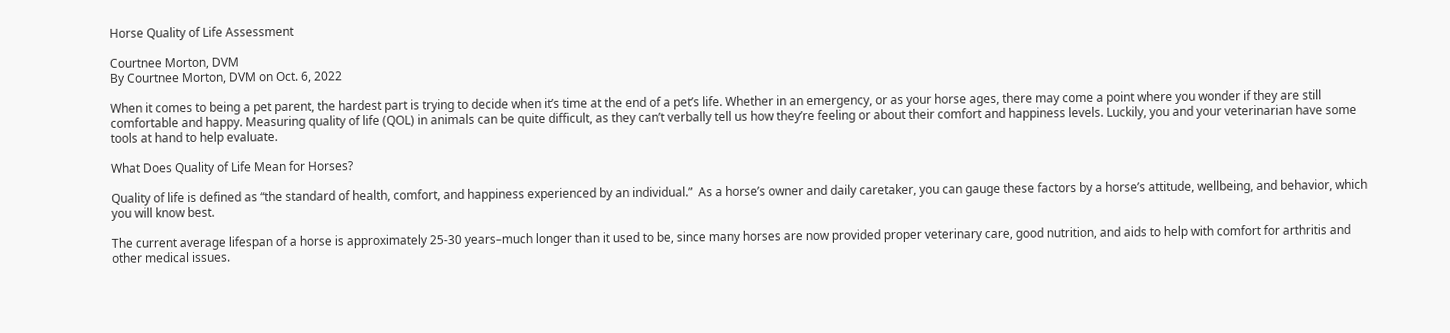Horse Quality of Life Assessment

Courtnee Morton, DVM
By Courtnee Morton, DVM on Oct. 6, 2022

When it comes to being a pet parent, the hardest part is trying to decide when it’s time at the end of a pet’s life. Whether in an emergency, or as your horse ages, there may come a point where you wonder if they are still comfortable and happy. Measuring quality of life (QOL) in animals can be quite difficult, as they can’t verbally tell us how they’re feeling or about their comfort and happiness levels. Luckily, you and your veterinarian have some tools at hand to help evaluate.

What Does Quality of Life Mean for Horses?

Quality of life is defined as “the standard of health, comfort, and happiness experienced by an individual.”  As a horse’s owner and daily caretaker, you can gauge these factors by a horse’s attitude, wellbeing, and behavior, which you will know best.

The current average lifespan of a horse is approximately 25-30 years–much longer than it used to be, since many horses are now provided proper veterinary care, good nutrition, and aids to help with comfort for arthritis and other medical issues.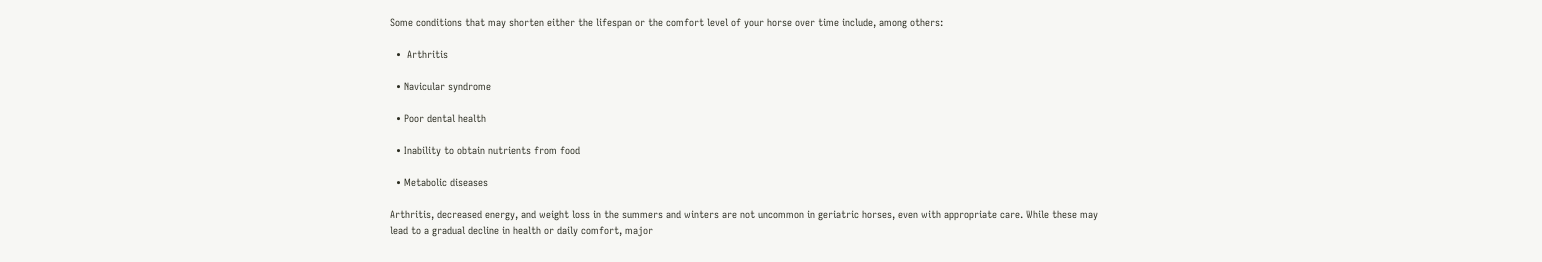Some conditions that may shorten either the lifespan or the comfort level of your horse over time include, among others:

  •  Arthritis

  • Navicular syndrome

  • Poor dental health

  • Inability to obtain nutrients from food

  • Metabolic diseases

Arthritis, decreased energy, and weight loss in the summers and winters are not uncommon in geriatric horses, even with appropriate care. While these may lead to a gradual decline in health or daily comfort, major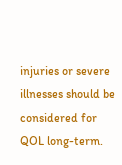injuries or severe illnesses should be considered for QOL long-term.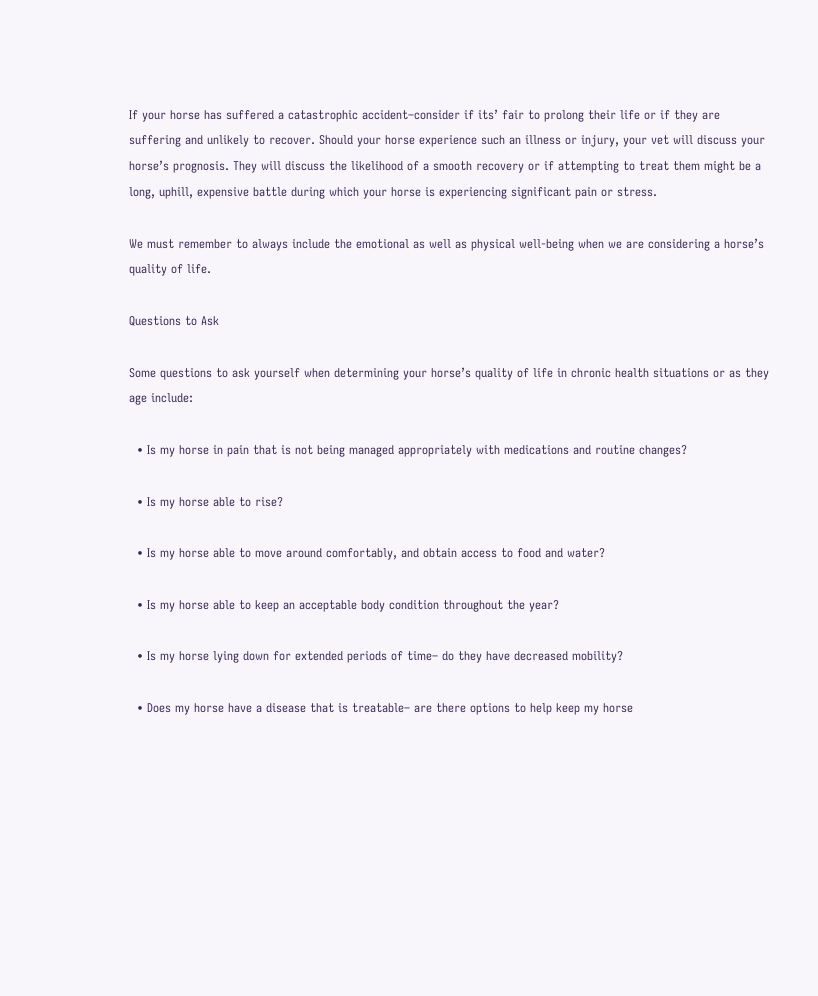If your horse has suffered a catastrophic accident–consider if its’ fair to prolong their life or if they are suffering and unlikely to recover. Should your horse experience such an illness or injury, your vet will discuss your horse’s prognosis. They will discuss the likelihood of a smooth recovery or if attempting to treat them might be a long, uphill, expensive battle during which your horse is experiencing significant pain or stress.

We must remember to always include the emotional as well as physical well-being when we are considering a horse’s quality of life.

Questions to Ask

Some questions to ask yourself when determining your horse’s quality of life in chronic health situations or as they age include:

  • Is my horse in pain that is not being managed appropriately with medications and routine changes?

  • Is my horse able to rise?

  • Is my horse able to move around comfortably, and obtain access to food and water?

  • Is my horse able to keep an acceptable body condition throughout the year?

  • Is my horse lying down for extended periods of time– do they have decreased mobility?

  • Does my horse have a disease that is treatable– are there options to help keep my horse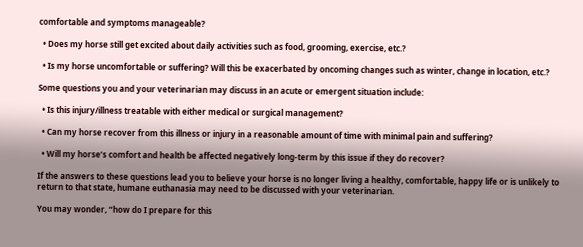comfortable and symptoms manageable?

  • Does my horse still get excited about daily activities such as food, grooming, exercise, etc.?

  • Is my horse uncomfortable or suffering? Will this be exacerbated by oncoming changes such as winter, change in location, etc.?

Some questions you and your veterinarian may discuss in an acute or emergent situation include:

  • Is this injury/illness treatable with either medical or surgical management?

  • Can my horse recover from this illness or injury in a reasonable amount of time with minimal pain and suffering?

  • Will my horse’s comfort and health be affected negatively long-term by this issue if they do recover?

If the answers to these questions lead you to believe your horse is no longer living a healthy, comfortable, happy life or is unlikely to return to that state, humane euthanasia may need to be discussed with your veterinarian.

You may wonder, “how do I prepare for this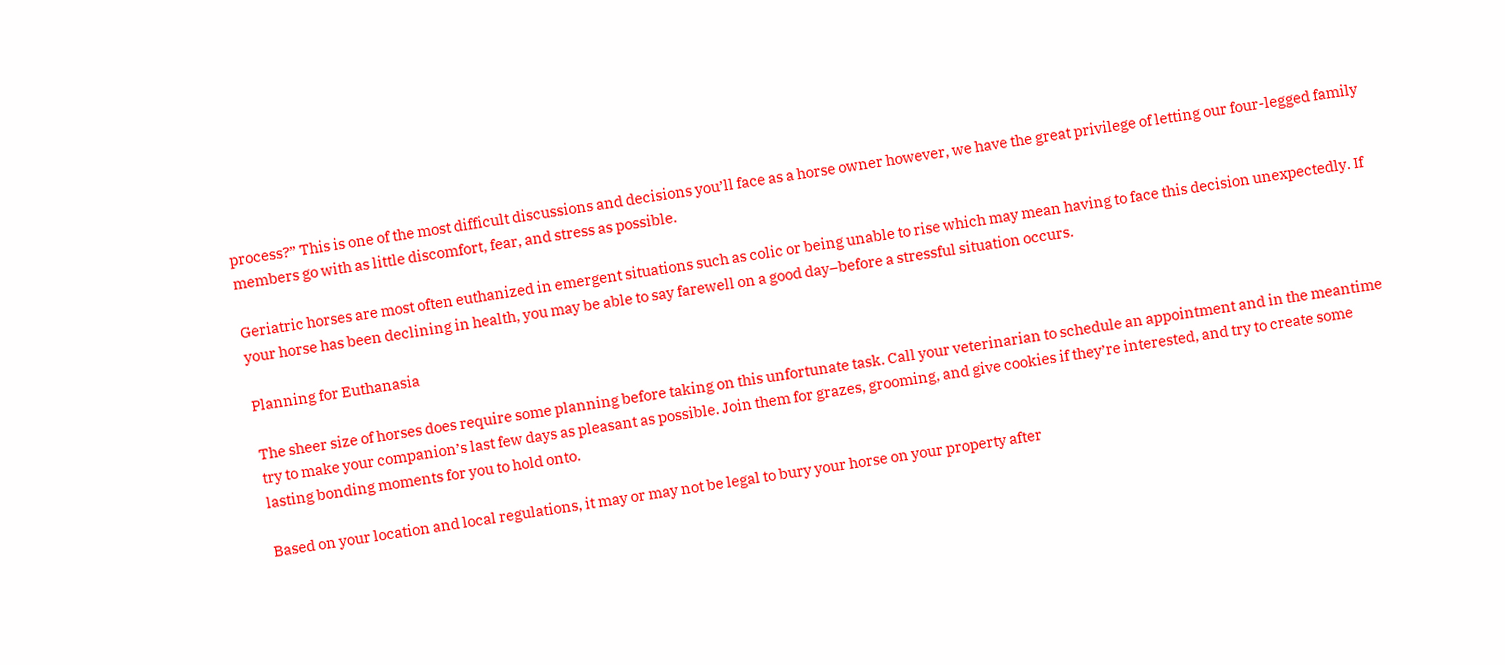process?” This is one of the most difficult discussions and decisions you’ll face as a horse owner however, we have the great privilege of letting our four-legged family members go with as little discomfort, fear, and stress as possible.

Geriatric horses are most often euthanized in emergent situations such as colic or being unable to rise which may mean having to face this decision unexpectedly. If your horse has been declining in health, you may be able to say farewell on a good day–before a stressful situation occurs.

Planning for Euthanasia

The sheer size of horses does require some planning before taking on this unfortunate task. Call your veterinarian to schedule an appointment and in the meantime try to make your companion’s last few days as pleasant as possible. Join them for grazes, grooming, and give cookies if they’re interested, and try to create some lasting bonding moments for you to hold onto.

Based on your location and local regulations, it may or may not be legal to bury your horse on your property after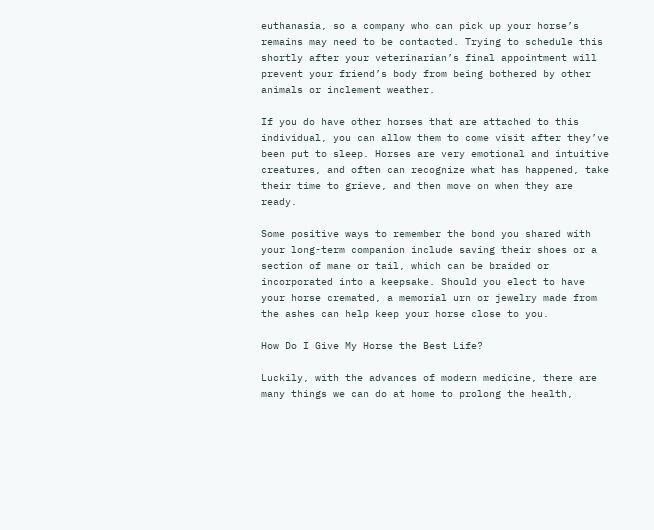euthanasia, so a company who can pick up your horse’s remains may need to be contacted. Trying to schedule this shortly after your veterinarian’s final appointment will prevent your friend’s body from being bothered by other animals or inclement weather.

If you do have other horses that are attached to this individual, you can allow them to come visit after they’ve been put to sleep. Horses are very emotional and intuitive creatures, and often can recognize what has happened, take their time to grieve, and then move on when they are ready.

Some positive ways to remember the bond you shared with your long-term companion include saving their shoes or a section of mane or tail, which can be braided or incorporated into a keepsake. Should you elect to have your horse cremated, a memorial urn or jewelry made from the ashes can help keep your horse close to you.

How Do I Give My Horse the Best Life?

Luckily, with the advances of modern medicine, there are many things we can do at home to prolong the health,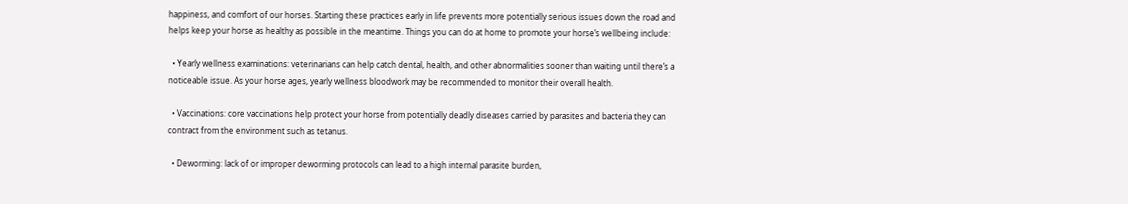happiness, and comfort of our horses. Starting these practices early in life prevents more potentially serious issues down the road and helps keep your horse as healthy as possible in the meantime. Things you can do at home to promote your horse’s wellbeing include:

  • Yearly wellness examinations: veterinarians can help catch dental, health, and other abnormalities sooner than waiting until there’s a noticeable issue. As your horse ages, yearly wellness bloodwork may be recommended to monitor their overall health.

  • Vaccinations: core vaccinations help protect your horse from potentially deadly diseases carried by parasites and bacteria they can contract from the environment such as tetanus.

  • Deworming: lack of or improper deworming protocols can lead to a high internal parasite burden,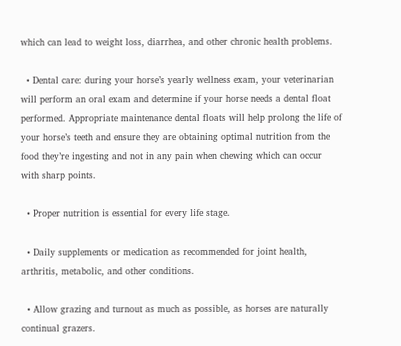which can lead to weight loss, diarrhea, and other chronic health problems.

  • Dental care: during your horse’s yearly wellness exam, your veterinarian will perform an oral exam and determine if your horse needs a dental float performed. Appropriate maintenance dental floats will help prolong the life of your horse’s teeth and ensure they are obtaining optimal nutrition from the food they’re ingesting and not in any pain when chewing which can occur with sharp points.

  • Proper nutrition is essential for every life stage.

  • Daily supplements or medication as recommended for joint health, arthritis, metabolic, and other conditions.

  • Allow grazing and turnout as much as possible, as horses are naturally continual grazers.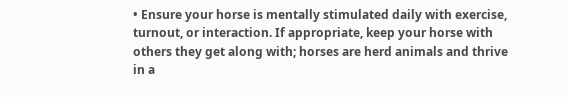• Ensure your horse is mentally stimulated daily with exercise, turnout, or interaction. If appropriate, keep your horse with others they get along with; horses are herd animals and thrive in a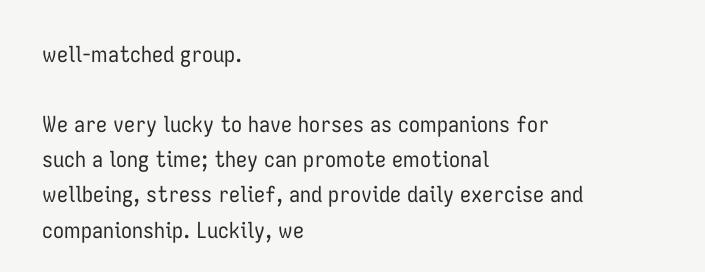well-matched group.

We are very lucky to have horses as companions for such a long time; they can promote emotional wellbeing, stress relief, and provide daily exercise and companionship. Luckily, we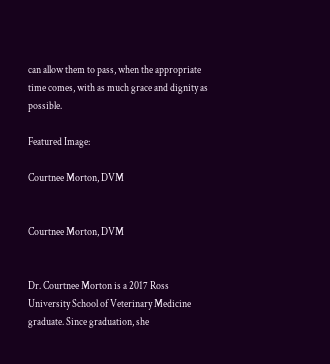can allow them to pass, when the appropriate time comes, with as much grace and dignity as possible.

Featured Image:

Courtnee Morton, DVM


Courtnee Morton, DVM


Dr. Courtnee Morton is a 2017 Ross University School of Veterinary Medicine graduate. Since graduation, she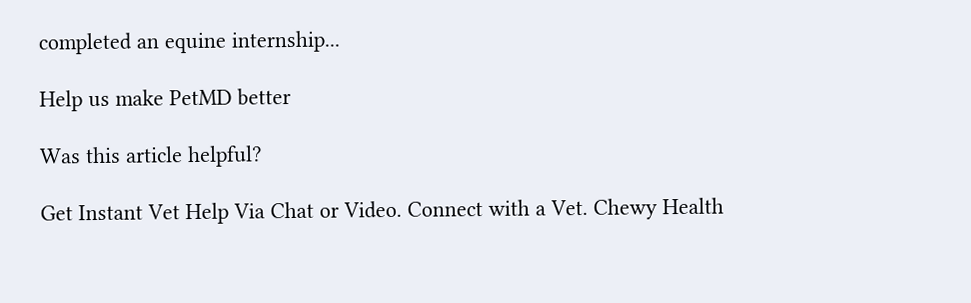completed an equine internship...

Help us make PetMD better

Was this article helpful?

Get Instant Vet Help Via Chat or Video. Connect with a Vet. Chewy Health